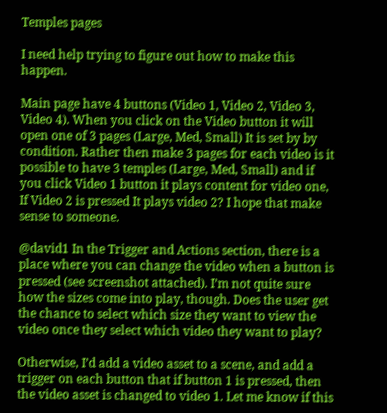Temples pages

I need help trying to figure out how to make this happen.

Main page have 4 buttons (Video 1, Video 2, Video 3, Video 4). When you click on the Video button it will open one of 3 pages (Large, Med, Small) It is set by by condition. Rather then make 3 pages for each video is it possible to have 3 temples (Large, Med, Small) and if you click Video 1 button it plays content for video one, If Video 2 is pressed It plays video 2? I hope that make sense to someone.

@david1 In the Trigger and Actions section, there is a place where you can change the video when a button is pressed (see screenshot attached). I’m not quite sure how the sizes come into play, though. Does the user get the chance to select which size they want to view the video once they select which video they want to play?

Otherwise, I’d add a video asset to a scene, and add a trigger on each button that if button 1 is pressed, then the video asset is changed to video 1. Let me know if this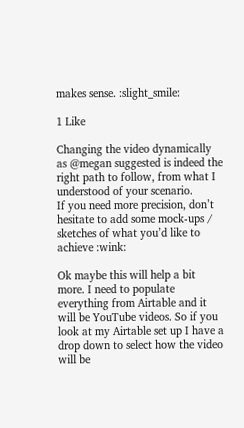makes sense. :slight_smile:

1 Like

Changing the video dynamically as @megan suggested is indeed the right path to follow, from what I understood of your scenario.
If you need more precision, don’t hesitate to add some mock-ups / sketches of what you’d like to achieve :wink:

Ok maybe this will help a bit more. I need to populate everything from Airtable and it will be YouTube videos. So if you look at my Airtable set up I have a drop down to select how the video will be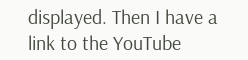displayed. Then I have a link to the YouTube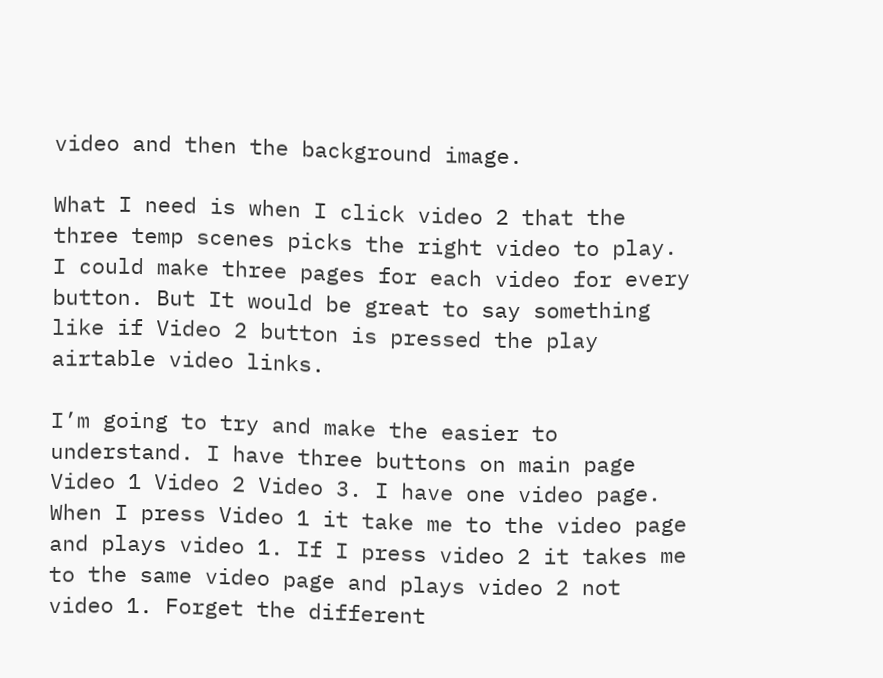video and then the background image.

What I need is when I click video 2 that the three temp scenes picks the right video to play. I could make three pages for each video for every button. But It would be great to say something like if Video 2 button is pressed the play airtable video links.

I’m going to try and make the easier to understand. I have three buttons on main page Video 1 Video 2 Video 3. I have one video page. When I press Video 1 it take me to the video page and plays video 1. If I press video 2 it takes me to the same video page and plays video 2 not video 1. Forget the different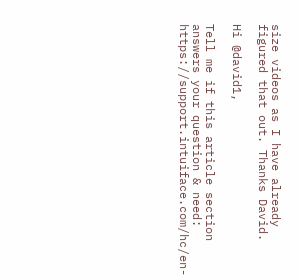size videos as I have already figured that out. Thanks David.

Hi @david1,

Tell me if this article section answers your question & need: https://support.intuiface.com/hc/en-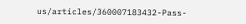us/articles/360007183432-Pass-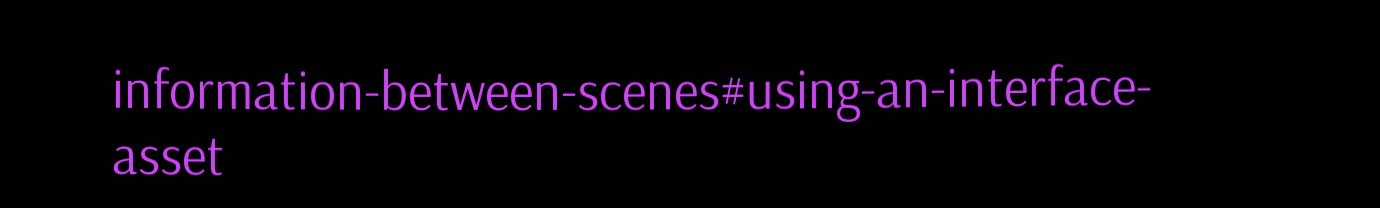information-between-scenes#using-an-interface-asset